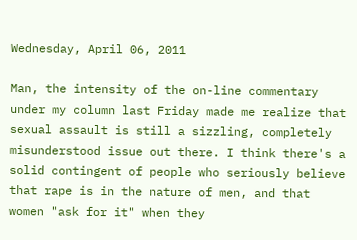Wednesday, April 06, 2011

Man, the intensity of the on-line commentary under my column last Friday made me realize that sexual assault is still a sizzling, completely misunderstood issue out there. I think there's a solid contingent of people who seriously believe that rape is in the nature of men, and that women "ask for it" when they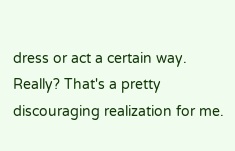dress or act a certain way. Really? That's a pretty discouraging realization for me.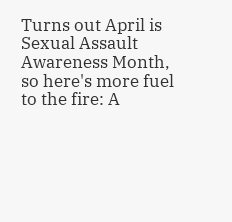Turns out April is Sexual Assault Awareness Month, so here's more fuel to the fire: A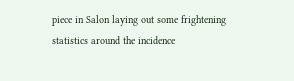piece in Salon laying out some frightening statistics around the incidence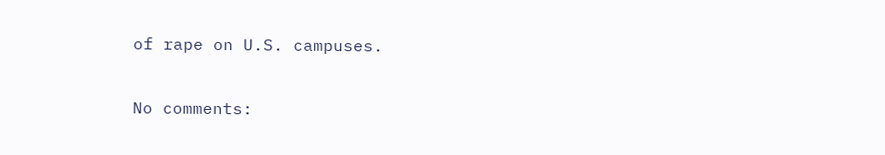of rape on U.S. campuses.

No comments: